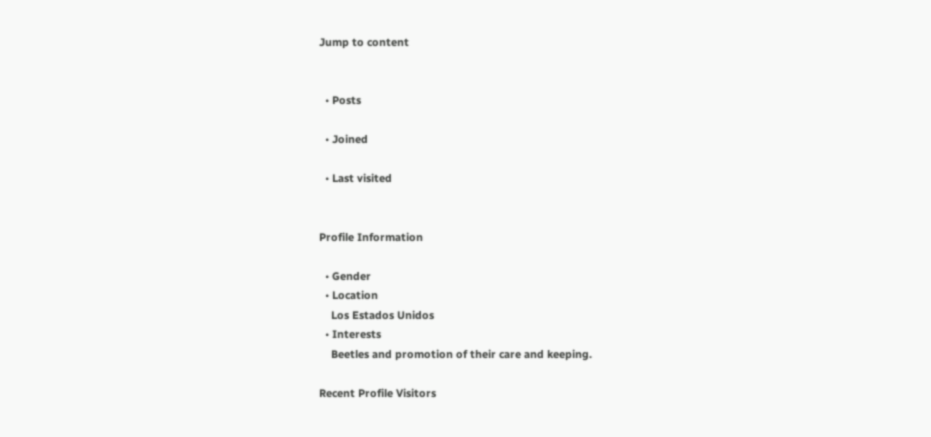Jump to content


  • Posts

  • Joined

  • Last visited


Profile Information

  • Gender
  • Location
    Los Estados Unidos
  • Interests
    Beetles and promotion of their care and keeping.

Recent Profile Visitors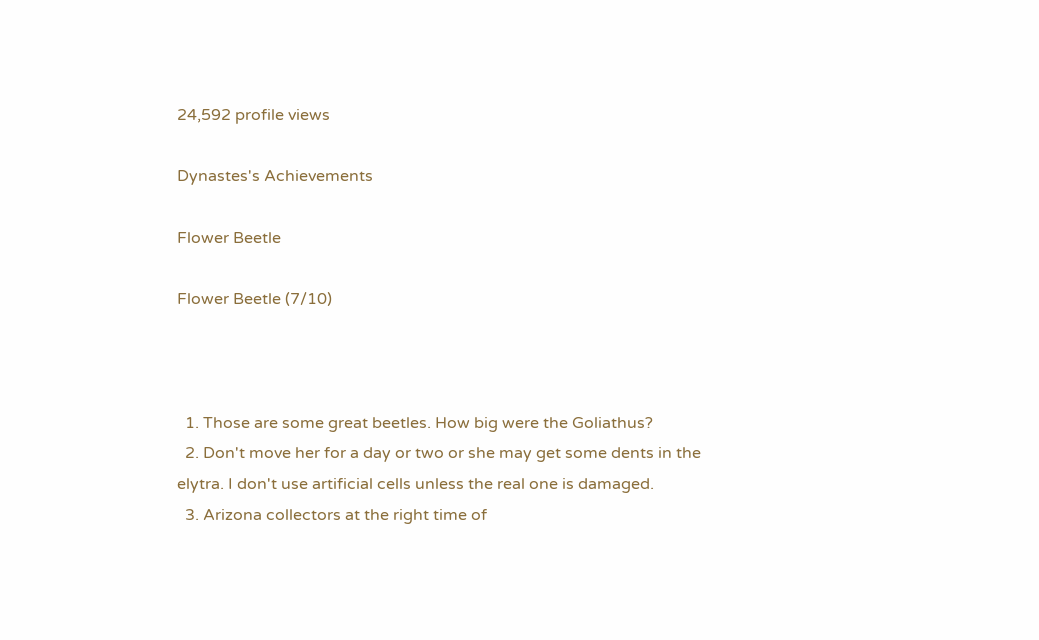24,592 profile views

Dynastes's Achievements

Flower Beetle

Flower Beetle (7/10)



  1. Those are some great beetles. How big were the Goliathus?
  2. Don't move her for a day or two or she may get some dents in the elytra. I don't use artificial cells unless the real one is damaged.
  3. Arizona collectors at the right time of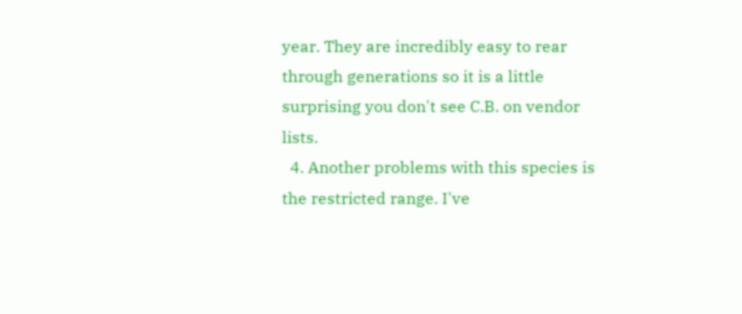year. They are incredibly easy to rear through generations so it is a little surprising you don't see C.B. on vendor lists.
  4. Another problems with this species is the restricted range. I've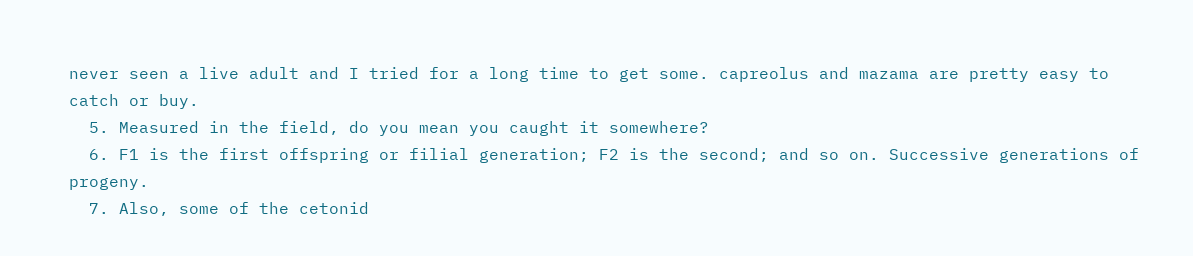never seen a live adult and I tried for a long time to get some. capreolus and mazama are pretty easy to catch or buy.
  5. Measured in the field, do you mean you caught it somewhere?
  6. F1 is the first offspring or filial generation; F2 is the second; and so on. Successive generations of progeny.
  7. Also, some of the cetonid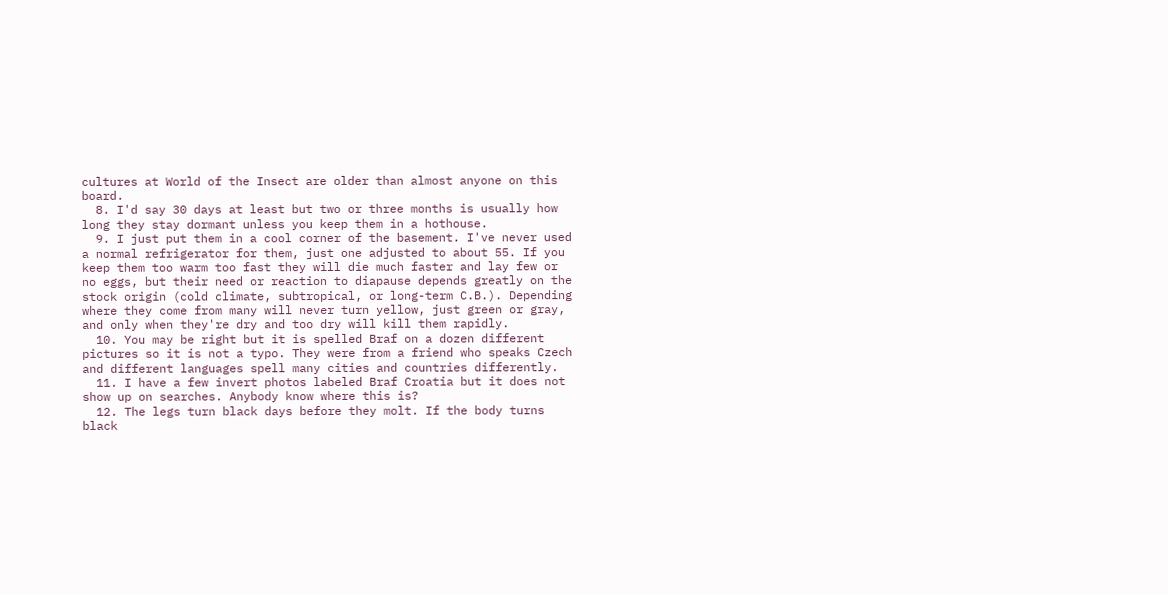cultures at World of the Insect are older than almost anyone on this board.
  8. I'd say 30 days at least but two or three months is usually how long they stay dormant unless you keep them in a hothouse.
  9. I just put them in a cool corner of the basement. I've never used a normal refrigerator for them, just one adjusted to about 55. If you keep them too warm too fast they will die much faster and lay few or no eggs, but their need or reaction to diapause depends greatly on the stock origin (cold climate, subtropical, or long-term C.B.). Depending where they come from many will never turn yellow, just green or gray, and only when they're dry and too dry will kill them rapidly.
  10. You may be right but it is spelled Braf on a dozen different pictures so it is not a typo. They were from a friend who speaks Czech and different languages spell many cities and countries differently.
  11. I have a few invert photos labeled Braf Croatia but it does not show up on searches. Anybody know where this is?
  12. The legs turn black days before they molt. If the body turns black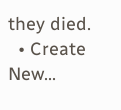they died.
  • Create New...